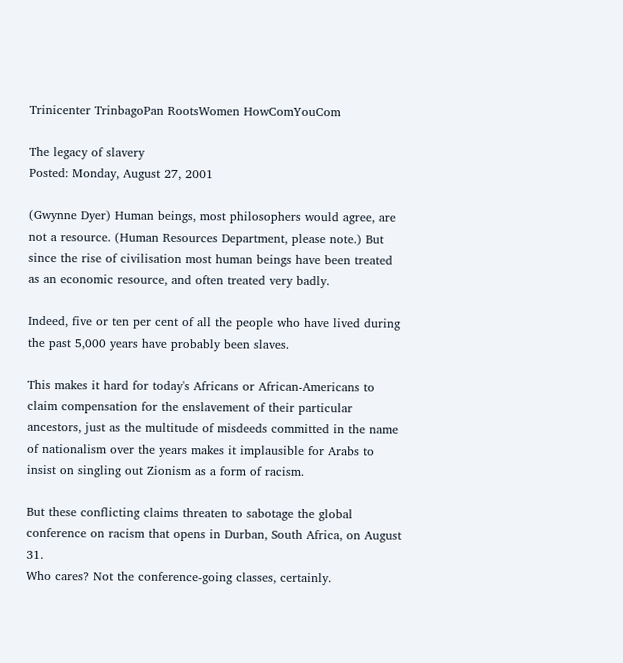Trinicenter TrinbagoPan RootsWomen HowComYouCom

The legacy of slavery
Posted: Monday, August 27, 2001

(Gwynne Dyer) Human beings, most philosophers would agree, are not a resource. (Human Resources Department, please note.) But since the rise of civilisation most human beings have been treated as an economic resource, and often treated very badly.

Indeed, five or ten per cent of all the people who have lived during the past 5,000 years have probably been slaves.

This makes it hard for today's Africans or African-Americans to claim compensation for the enslavement of their particular ancestors, just as the multitude of misdeeds committed in the name of nationalism over the years makes it implausible for Arabs to insist on singling out Zionism as a form of racism.

But these conflicting claims threaten to sabotage the global conference on racism that opens in Durban, South Africa, on August 31.
Who cares? Not the conference-going classes, certainly.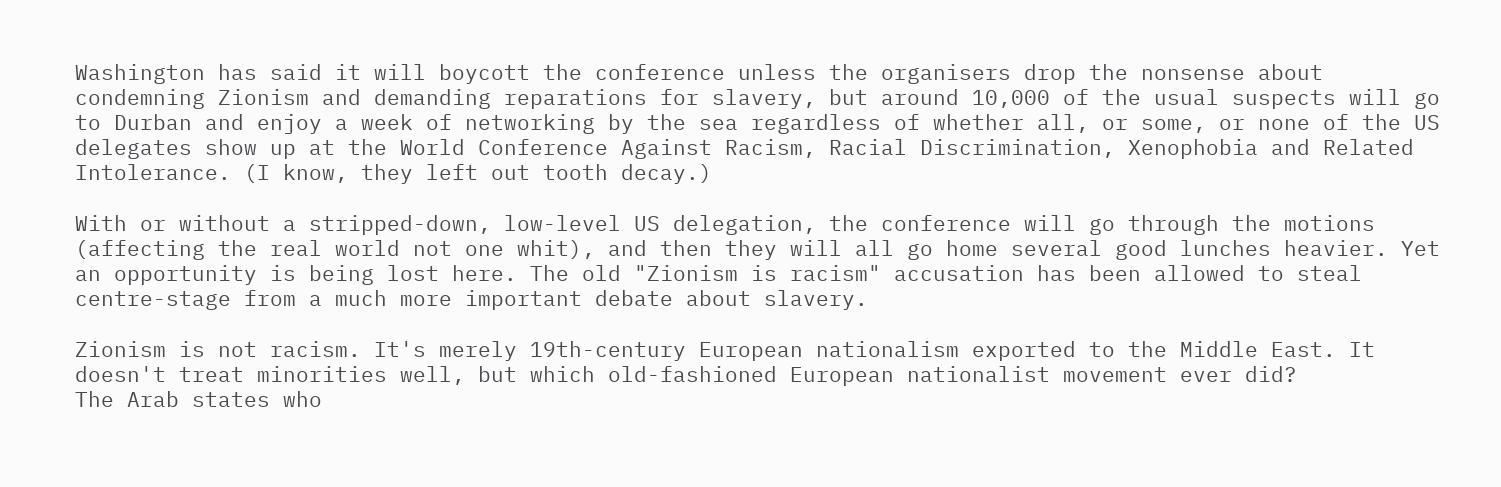Washington has said it will boycott the conference unless the organisers drop the nonsense about condemning Zionism and demanding reparations for slavery, but around 10,000 of the usual suspects will go to Durban and enjoy a week of networking by the sea regardless of whether all, or some, or none of the US delegates show up at the World Conference Against Racism, Racial Discrimination, Xenophobia and Related Intolerance. (I know, they left out tooth decay.)

With or without a stripped-down, low-level US delegation, the conference will go through the motions (affecting the real world not one whit), and then they will all go home several good lunches heavier. Yet an opportunity is being lost here. The old "Zionism is racism" accusation has been allowed to steal centre-stage from a much more important debate about slavery.

Zionism is not racism. It's merely 19th-century European nationalism exported to the Middle East. It doesn't treat minorities well, but which old-fashioned European nationalist movement ever did?
The Arab states who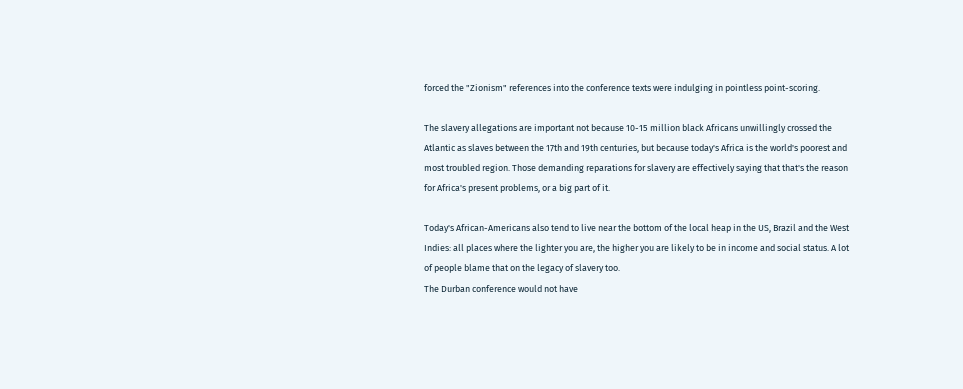forced the "Zionism" references into the conference texts were indulging in pointless point-scoring.

The slavery allegations are important not because 10-15 million black Africans unwillingly crossed the Atlantic as slaves between the 17th and 19th centuries, but because today's Africa is the world's poorest and most troubled region. Those demanding reparations for slavery are effectively saying that that's the reason for Africa's present problems, or a big part of it.

Today's African-Americans also tend to live near the bottom of the local heap in the US, Brazil and the West Indies: all places where the lighter you are, the higher you are likely to be in income and social status. A lot of people blame that on the legacy of slavery too.
The Durban conference would not have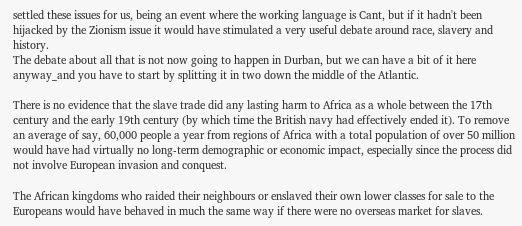settled these issues for us, being an event where the working language is Cant, but if it hadn't been hijacked by the Zionism issue it would have stimulated a very useful debate around race, slavery and history.
The debate about all that is not now going to happen in Durban, but we can have a bit of it here anyway_and you have to start by splitting it in two down the middle of the Atlantic.

There is no evidence that the slave trade did any lasting harm to Africa as a whole between the 17th century and the early 19th century (by which time the British navy had effectively ended it). To remove an average of say, 60,000 people a year from regions of Africa with a total population of over 50 million would have had virtually no long-term demographic or economic impact, especially since the process did not involve European invasion and conquest.

The African kingdoms who raided their neighbours or enslaved their own lower classes for sale to the Europeans would have behaved in much the same way if there were no overseas market for slaves.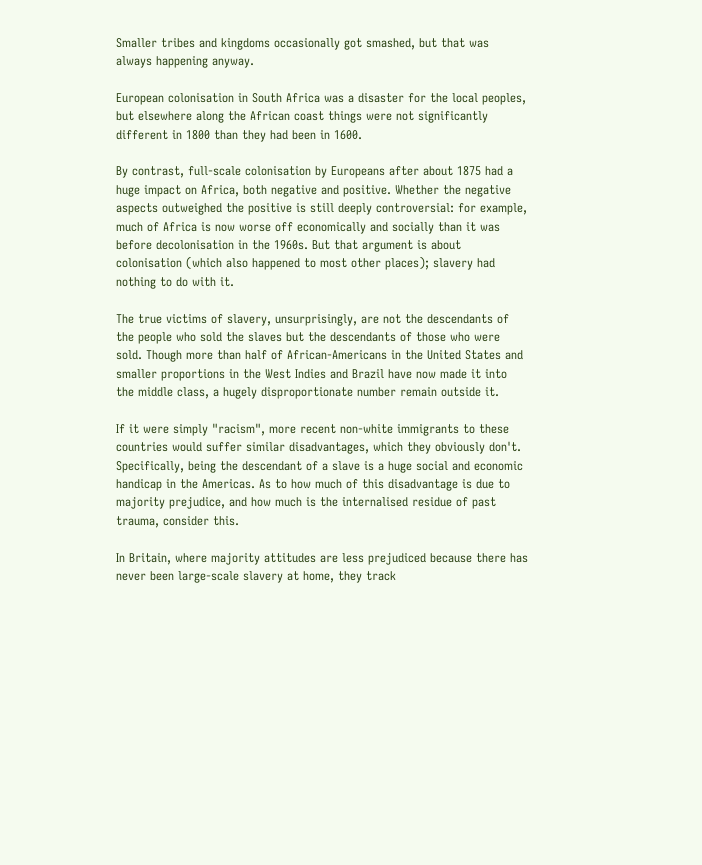Smaller tribes and kingdoms occasionally got smashed, but that was always happening anyway.

European colonisation in South Africa was a disaster for the local peoples, but elsewhere along the African coast things were not significantly different in 1800 than they had been in 1600.

By contrast, full-scale colonisation by Europeans after about 1875 had a huge impact on Africa, both negative and positive. Whether the negative aspects outweighed the positive is still deeply controversial: for example, much of Africa is now worse off economically and socially than it was before decolonisation in the 1960s. But that argument is about colonisation (which also happened to most other places); slavery had nothing to do with it.

The true victims of slavery, unsurprisingly, are not the descendants of the people who sold the slaves but the descendants of those who were sold. Though more than half of African-Americans in the United States and smaller proportions in the West Indies and Brazil have now made it into the middle class, a hugely disproportionate number remain outside it.

If it were simply "racism", more recent non-white immigrants to these countries would suffer similar disadvantages, which they obviously don't. Specifically, being the descendant of a slave is a huge social and economic handicap in the Americas. As to how much of this disadvantage is due to majority prejudice, and how much is the internalised residue of past trauma, consider this.

In Britain, where majority attitudes are less prejudiced because there has never been large-scale slavery at home, they track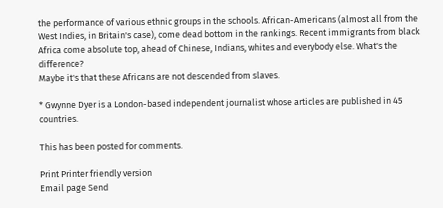the performance of various ethnic groups in the schools. African-Americans (almost all from the West Indies, in Britain's case), come dead bottom in the rankings. Recent immigrants from black Africa come absolute top, ahead of Chinese, Indians, whites and everybody else. What's the difference?
Maybe it's that these Africans are not descended from slaves.

* Gwynne Dyer is a London-based independent journalist whose articles are published in 45 countries.

This has been posted for comments.

Print Printer friendly version
Email page Send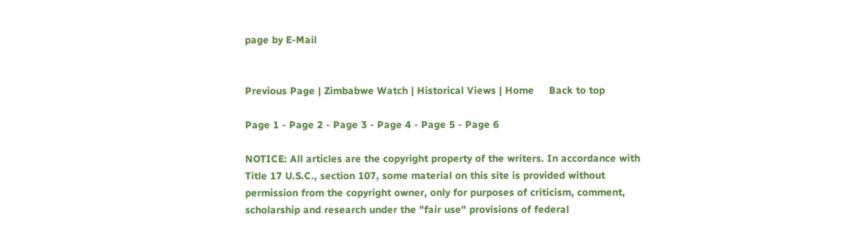page by E-Mail


Previous Page | Zimbabwe Watch | Historical Views | Home     Back to top

Page 1 - Page 2 - Page 3 - Page 4 - Page 5 - Page 6

NOTICE: All articles are the copyright property of the writers. In accordance with Title 17 U.S.C., section 107, some material on this site is provided without permission from the copyright owner, only for purposes of criticism, comment, scholarship and research under the "fair use" provisions of federal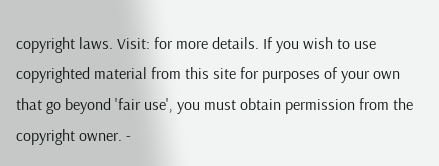copyright laws. Visit: for more details. If you wish to use copyrighted material from this site for purposes of your own that go beyond 'fair use', you must obtain permission from the copyright owner. -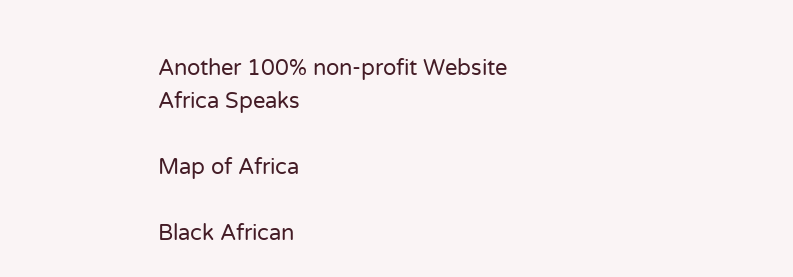Another 100% non-profit Website
Africa Speaks

Map of Africa

Black African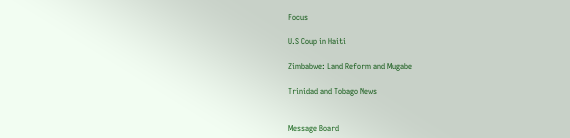Focus

U.S Coup in Haiti

Zimbabwe: Land Reform and Mugabe

Trinidad and Tobago News


Message Board